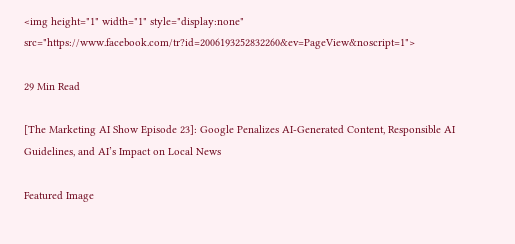<img height="1" width="1" style="display:none" src="https://www.facebook.com/tr?id=2006193252832260&ev=PageView&noscript=1">

29 Min Read

[The Marketing AI Show Episode 23]: Google Penalizes AI-Generated Content, Responsible AI Guidelines, and AI’s Impact on Local News

Featured Image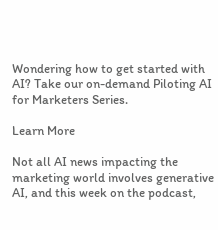Wondering how to get started with AI? Take our on-demand Piloting AI for Marketers Series.

Learn More

Not all AI news impacting the marketing world involves generative AI, and this week on the podcast,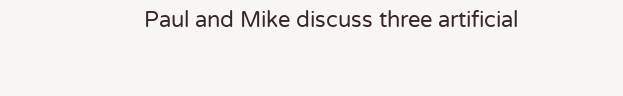Paul and Mike discuss three artificial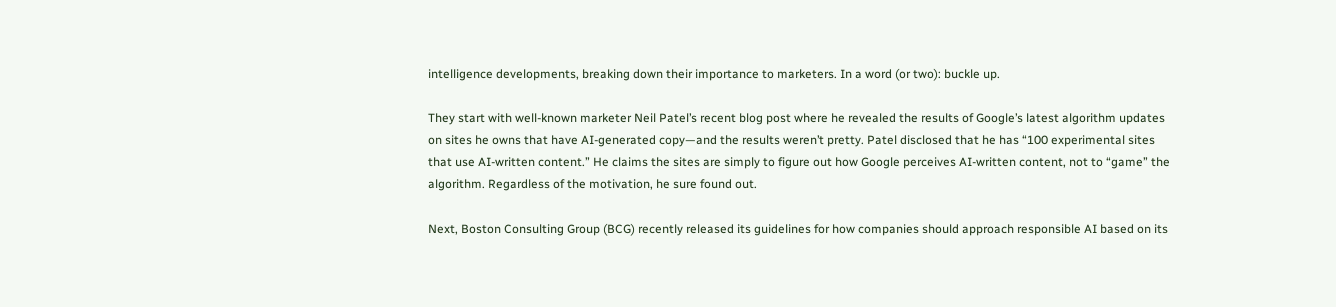intelligence developments, breaking down their importance to marketers. In a word (or two): buckle up.

They start with well-known marketer Neil Patel’s recent blog post where he revealed the results of Google’s latest algorithm updates on sites he owns that have AI-generated copy—and the results weren’t pretty. Patel disclosed that he has “100 experimental sites that use AI-written content.” He claims the sites are simply to figure out how Google perceives AI-written content, not to “game” the algorithm. Regardless of the motivation, he sure found out.

Next, Boston Consulting Group (BCG) recently released its guidelines for how companies should approach responsible AI based on its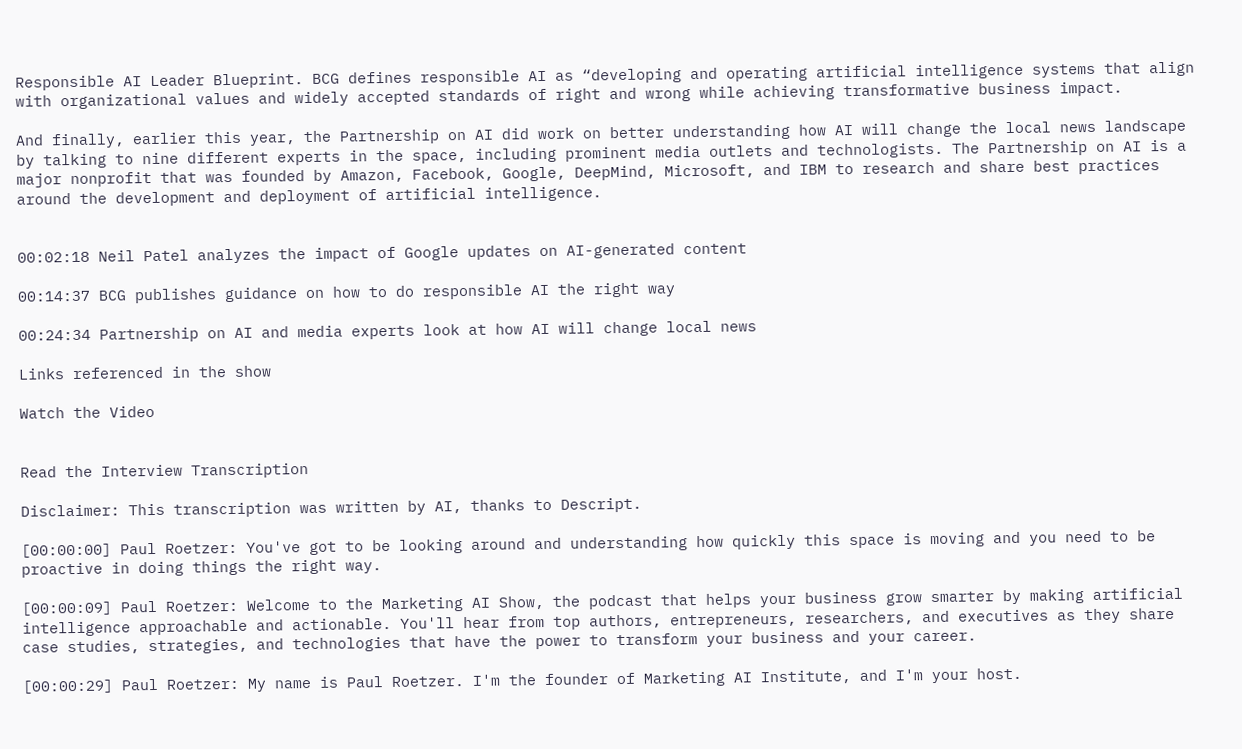Responsible AI Leader Blueprint. BCG defines responsible AI as “developing and operating artificial intelligence systems that align with organizational values and widely accepted standards of right and wrong while achieving transformative business impact.

And finally, earlier this year, the Partnership on AI did work on better understanding how AI will change the local news landscape by talking to nine different experts in the space, including prominent media outlets and technologists. The Partnership on AI is a major nonprofit that was founded by Amazon, Facebook, Google, DeepMind, Microsoft, and IBM to research and share best practices around the development and deployment of artificial intelligence.


00:02:18 Neil Patel analyzes the impact of Google updates on AI-generated content

00:14:37 BCG publishes guidance on how to do responsible AI the right way

00:24:34 Partnership on AI and media experts look at how AI will change local news

Links referenced in the show

Watch the Video


Read the Interview Transcription

Disclaimer: This transcription was written by AI, thanks to Descript.

[00:00:00] Paul Roetzer: You've got to be looking around and understanding how quickly this space is moving and you need to be proactive in doing things the right way.

[00:00:09] Paul Roetzer: Welcome to the Marketing AI Show, the podcast that helps your business grow smarter by making artificial intelligence approachable and actionable. You'll hear from top authors, entrepreneurs, researchers, and executives as they share case studies, strategies, and technologies that have the power to transform your business and your career.

[00:00:29] Paul Roetzer: My name is Paul Roetzer. I'm the founder of Marketing AI Institute, and I'm your host.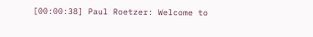[00:00:38] Paul Roetzer: Welcome to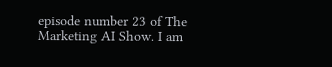episode number 23 of The Marketing AI Show. I am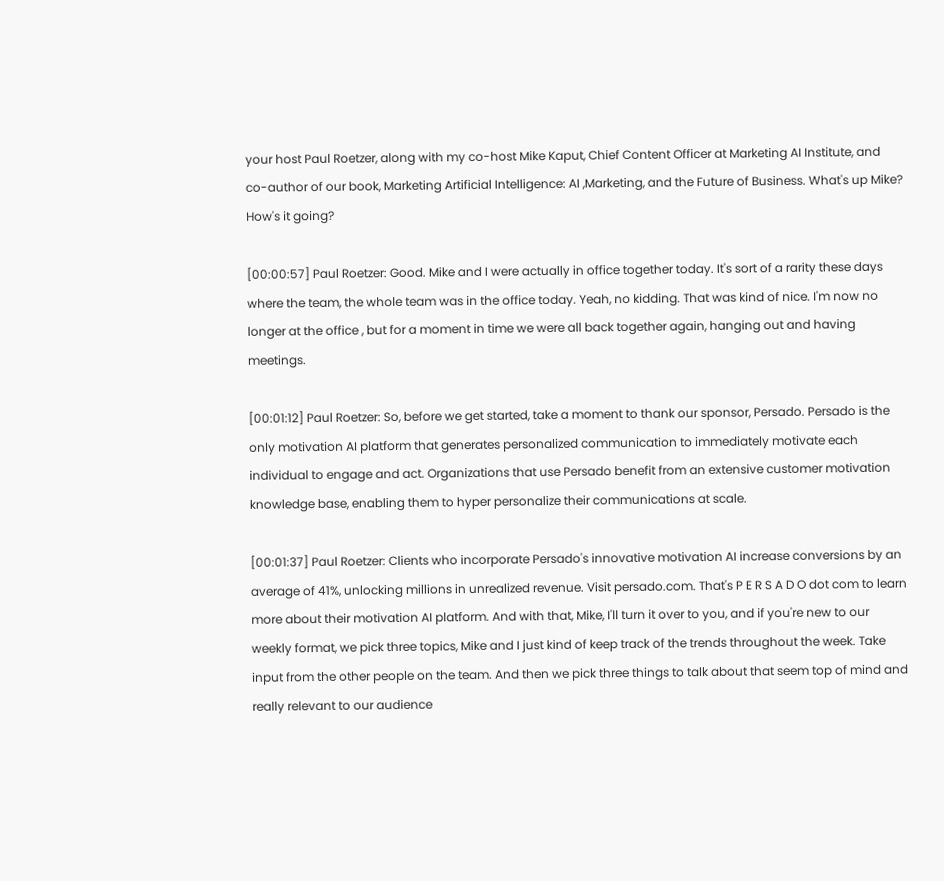your host Paul Roetzer, along with my co-host Mike Kaput, Chief Content Officer at Marketing AI Institute, and co-author of our book, Marketing Artificial Intelligence: AI ,Marketing, and the Future of Business. What's up Mike? How's it going?

[00:00:57] Paul Roetzer: Good. Mike and I were actually in office together today. It's sort of a rarity these days where the team, the whole team was in the office today. Yeah, no kidding. That was kind of nice. I'm now no longer at the office , but for a moment in time we were all back together again, hanging out and having meetings.

[00:01:12] Paul Roetzer: So, before we get started, take a moment to thank our sponsor, Persado. Persado is the only motivation AI platform that generates personalized communication to immediately motivate each individual to engage and act. Organizations that use Persado benefit from an extensive customer motivation knowledge base, enabling them to hyper personalize their communications at scale.

[00:01:37] Paul Roetzer: Clients who incorporate Persado's innovative motivation AI increase conversions by an average of 41%, unlocking millions in unrealized revenue. Visit persado.com. That's P E R S A D O dot com to learn more about their motivation AI platform. And with that, Mike, I'll turn it over to you, and if you're new to our weekly format, we pick three topics, Mike and I just kind of keep track of the trends throughout the week. Take input from the other people on the team. And then we pick three things to talk about that seem top of mind and really relevant to our audience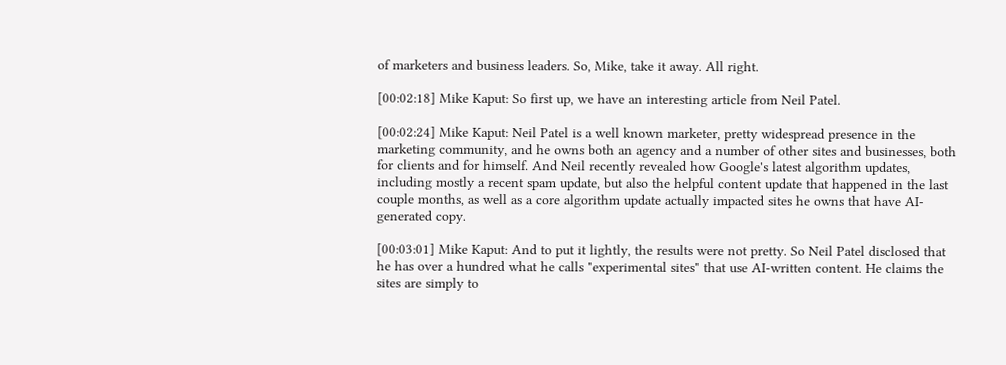of marketers and business leaders. So, Mike, take it away. All right.

[00:02:18] Mike Kaput: So first up, we have an interesting article from Neil Patel.

[00:02:24] Mike Kaput: Neil Patel is a well known marketer, pretty widespread presence in the marketing community, and he owns both an agency and a number of other sites and businesses, both for clients and for himself. And Neil recently revealed how Google's latest algorithm updates, including mostly a recent spam update, but also the helpful content update that happened in the last couple months, as well as a core algorithm update actually impacted sites he owns that have AI-generated copy.

[00:03:01] Mike Kaput: And to put it lightly, the results were not pretty. So Neil Patel disclosed that he has over a hundred what he calls "experimental sites" that use AI-written content. He claims the sites are simply to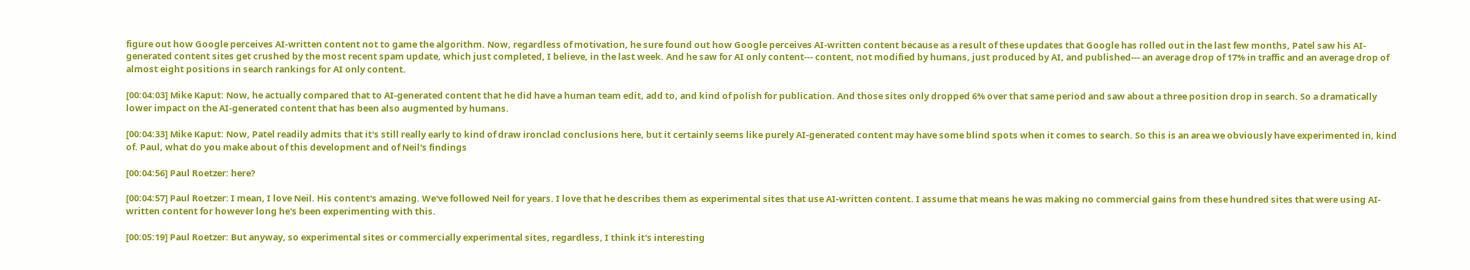figure out how Google perceives AI-written content not to game the algorithm. Now, regardless of motivation, he sure found out how Google perceives AI-written content because as a result of these updates that Google has rolled out in the last few months, Patel saw his AI-generated content sites get crushed by the most recent spam update, which just completed, I believe, in the last week. And he saw for AI only content--- content, not modified by humans, just produced by AI, and published--- an average drop of 17% in traffic and an average drop of almost eight positions in search rankings for AI only content.

[00:04:03] Mike Kaput: Now, he actually compared that to AI-generated content that he did have a human team edit, add to, and kind of polish for publication. And those sites only dropped 6% over that same period and saw about a three position drop in search. So a dramatically lower impact on the AI-generated content that has been also augmented by humans.

[00:04:33] Mike Kaput: Now, Patel readily admits that it's still really early to kind of draw ironclad conclusions here, but it certainly seems like purely AI-generated content may have some blind spots when it comes to search. So this is an area we obviously have experimented in, kind of. Paul, what do you make about of this development and of Neil's findings

[00:04:56] Paul Roetzer: here?

[00:04:57] Paul Roetzer: I mean, I love Neil. His content's amazing. We've followed Neil for years. I love that he describes them as experimental sites that use AI-written content. I assume that means he was making no commercial gains from these hundred sites that were using AI-written content for however long he's been experimenting with this.

[00:05:19] Paul Roetzer: But anyway, so experimental sites or commercially experimental sites, regardless, I think it's interesting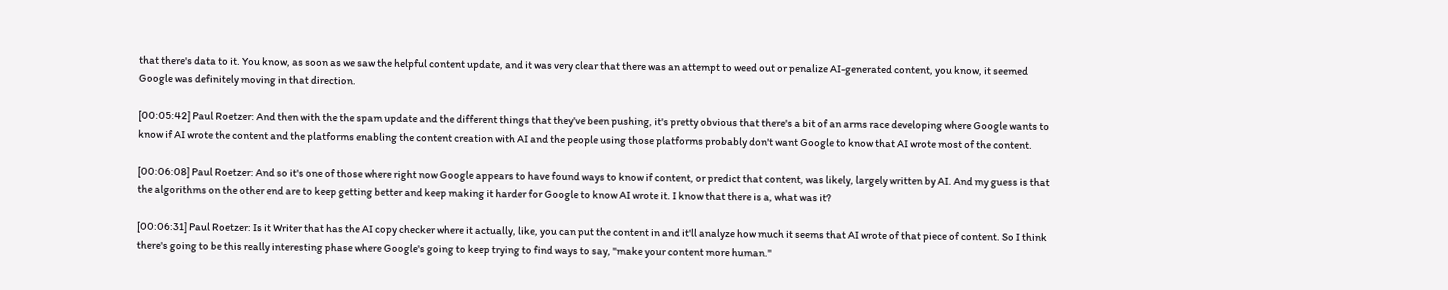that there's data to it. You know, as soon as we saw the helpful content update, and it was very clear that there was an attempt to weed out or penalize AI-generated content, you know, it seemed Google was definitely moving in that direction.

[00:05:42] Paul Roetzer: And then with the the spam update and the different things that they've been pushing, it's pretty obvious that there's a bit of an arms race developing where Google wants to know if AI wrote the content and the platforms enabling the content creation with AI and the people using those platforms probably don't want Google to know that AI wrote most of the content.

[00:06:08] Paul Roetzer: And so it's one of those where right now Google appears to have found ways to know if content, or predict that content, was likely, largely written by AI. And my guess is that the algorithms on the other end are to keep getting better and keep making it harder for Google to know AI wrote it. I know that there is a, what was it?

[00:06:31] Paul Roetzer: Is it Writer that has the AI copy checker where it actually, like, you can put the content in and it'll analyze how much it seems that AI wrote of that piece of content. So I think there's going to be this really interesting phase where Google's going to keep trying to find ways to say, "make your content more human."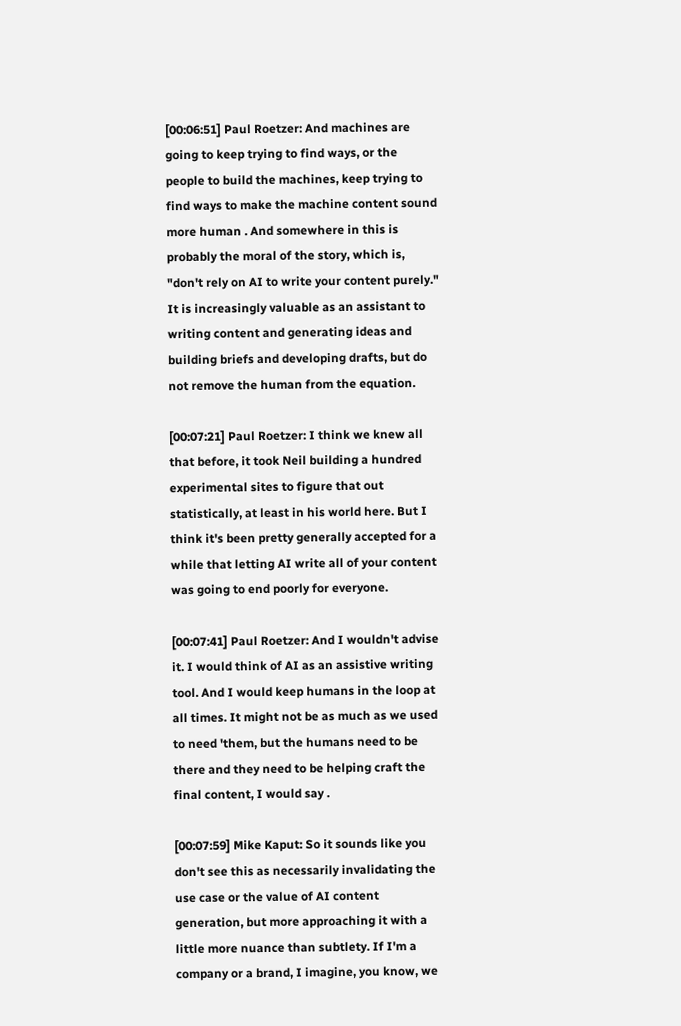[00:06:51] Paul Roetzer: And machines are going to keep trying to find ways, or the people to build the machines, keep trying to find ways to make the machine content sound more human . And somewhere in this is probably the moral of the story, which is, "don't rely on AI to write your content purely." It is increasingly valuable as an assistant to writing content and generating ideas and building briefs and developing drafts, but do not remove the human from the equation.

[00:07:21] Paul Roetzer: I think we knew all that before, it took Neil building a hundred experimental sites to figure that out statistically, at least in his world here. But I think it's been pretty generally accepted for a while that letting AI write all of your content was going to end poorly for everyone.

[00:07:41] Paul Roetzer: And I wouldn't advise it. I would think of AI as an assistive writing tool. And I would keep humans in the loop at all times. It might not be as much as we used to need 'them, but the humans need to be there and they need to be helping craft the final content, I would say .

[00:07:59] Mike Kaput: So it sounds like you don't see this as necessarily invalidating the use case or the value of AI content generation, but more approaching it with a little more nuance than subtlety. If I'm a company or a brand, I imagine, you know, we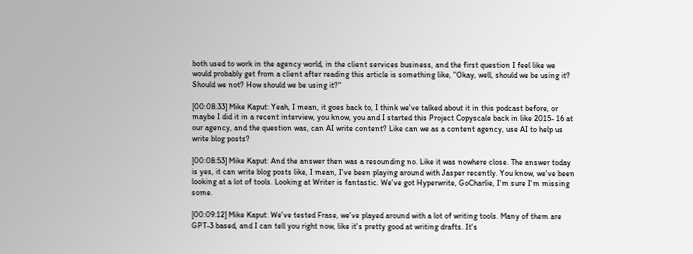both used to work in the agency world, in the client services business, and the first question I feel like we would probably get from a client after reading this article is something like, "Okay, well, should we be using it? Should we not? How should we be using it?"

[00:08:33] Mike Kaput: Yeah, I mean, it goes back to, I think we've talked about it in this podcast before, or maybe I did it in a recent interview, you know, you and I started this Project Copyscale back in like 2015- 16 at our agency, and the question was, can AI write content? Like can we as a content agency, use AI to help us write blog posts?

[00:08:53] Mike Kaput: And the answer then was a resounding no. Like it was nowhere close. The answer today is yes, it can write blog posts like, I mean, I've been playing around with Jasper recently. You know, we've been looking at a lot of tools. Looking at Writer is fantastic. We've got Hyperwrite, GoCharlie, I'm sure I'm missing some.

[00:09:12] Mike Kaput: We've tested Frase, we've played around with a lot of writing tools. Many of them are GPT-3 based, and I can tell you right now, like it's pretty good at writing drafts. It's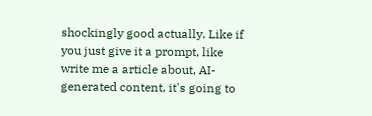shockingly good actually. Like if you just give it a prompt, like write me a article about, AI-generated content, it's going to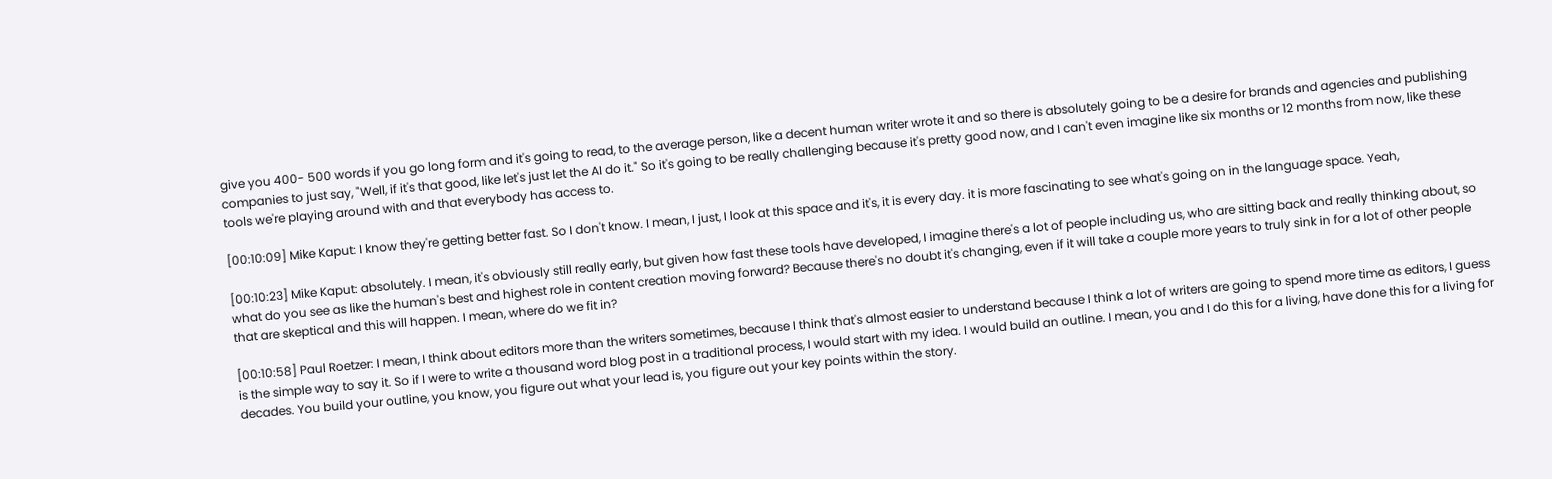give you 400- 500 words if you go long form and it's going to read, to the average person, like a decent human writer wrote it and so there is absolutely going to be a desire for brands and agencies and publishing companies to just say, "Well, if it's that good, like let's just let the AI do it." So it's going to be really challenging because it's pretty good now, and I can't even imagine like six months or 12 months from now, like these tools we're playing around with and that everybody has access to.

[00:10:09] Mike Kaput: I know they're getting better fast. So I don't know. I mean, I just, I look at this space and it's, it is every day. it is more fascinating to see what's going on in the language space. Yeah,

[00:10:23] Mike Kaput: absolutely. I mean, it's obviously still really early, but given how fast these tools have developed, I imagine there's a lot of people including us, who are sitting back and really thinking about, so what do you see as like the human's best and highest role in content creation moving forward? Because there's no doubt it's changing, even if it will take a couple more years to truly sink in for a lot of other people that are skeptical and this will happen. I mean, where do we fit in?

[00:10:58] Paul Roetzer: I mean, I think about editors more than the writers sometimes, because I think that's almost easier to understand because I think a lot of writers are going to spend more time as editors, I guess is the simple way to say it. So if I were to write a thousand word blog post in a traditional process, I would start with my idea. I would build an outline. I mean, you and I do this for a living, have done this for a living for decades. You build your outline, you know, you figure out what your lead is, you figure out your key points within the story.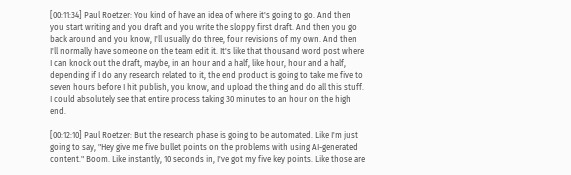[00:11:34] Paul Roetzer: You kind of have an idea of where it's going to go. And then you start writing and you draft and you write the sloppy first draft. And then you go back around and you know, I'll usually do three, four revisions of my own. And then I'll normally have someone on the team edit it. It's like that thousand word post where I can knock out the draft, maybe, in an hour and a half, like hour, hour and a half, depending if I do any research related to it, the end product is going to take me five to seven hours before I hit publish, you know, and upload the thing and do all this stuff. I could absolutely see that entire process taking 30 minutes to an hour on the high end.

[00:12:10] Paul Roetzer: But the research phase is going to be automated. Like I'm just going to say, "Hey give me five bullet points on the problems with using AI-generated content." Boom. Like instantly, 10 seconds in, I've got my five key points. Like those are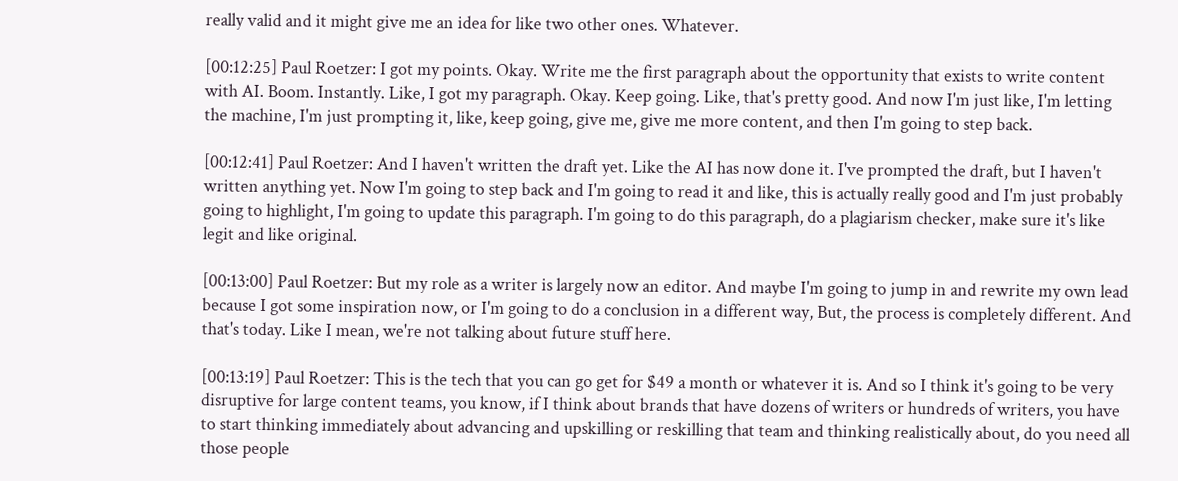really valid and it might give me an idea for like two other ones. Whatever.

[00:12:25] Paul Roetzer: I got my points. Okay. Write me the first paragraph about the opportunity that exists to write content with AI. Boom. Instantly. Like, I got my paragraph. Okay. Keep going. Like, that's pretty good. And now I'm just like, I'm letting the machine, I'm just prompting it, like, keep going, give me, give me more content, and then I'm going to step back.

[00:12:41] Paul Roetzer: And I haven't written the draft yet. Like the AI has now done it. I've prompted the draft, but I haven't written anything yet. Now I'm going to step back and I'm going to read it and like, this is actually really good and I'm just probably going to highlight, I'm going to update this paragraph. I'm going to do this paragraph, do a plagiarism checker, make sure it's like legit and like original.

[00:13:00] Paul Roetzer: But my role as a writer is largely now an editor. And maybe I'm going to jump in and rewrite my own lead because I got some inspiration now, or I'm going to do a conclusion in a different way, But, the process is completely different. And that's today. Like I mean, we're not talking about future stuff here.

[00:13:19] Paul Roetzer: This is the tech that you can go get for $49 a month or whatever it is. And so I think it's going to be very disruptive for large content teams, you know, if I think about brands that have dozens of writers or hundreds of writers, you have to start thinking immediately about advancing and upskilling or reskilling that team and thinking realistically about, do you need all those people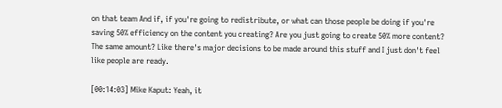on that team And if, if you're going to redistribute, or what can those people be doing if you're saving 50% efficiency on the content you creating? Are you just going to create 50% more content? The same amount? Like there's major decisions to be made around this stuff and I just don't feel like people are ready.

[00:14:03] Mike Kaput: Yeah, it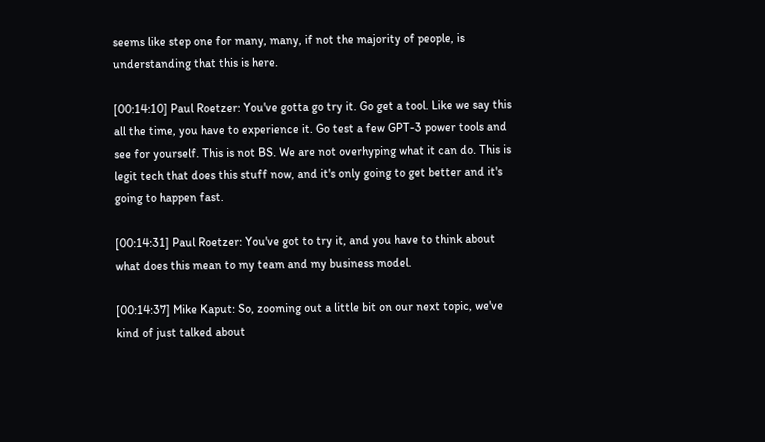seems like step one for many, many, if not the majority of people, is understanding that this is here.

[00:14:10] Paul Roetzer: You've gotta go try it. Go get a tool. Like we say this all the time, you have to experience it. Go test a few GPT-3 power tools and see for yourself. This is not BS. We are not overhyping what it can do. This is legit tech that does this stuff now, and it's only going to get better and it's going to happen fast.

[00:14:31] Paul Roetzer: You've got to try it, and you have to think about what does this mean to my team and my business model.

[00:14:37] Mike Kaput: So, zooming out a little bit on our next topic, we've kind of just talked about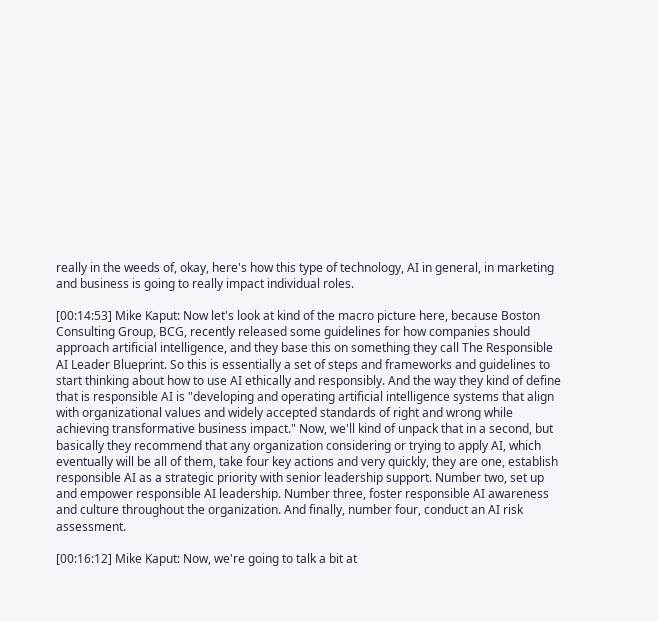really in the weeds of, okay, here's how this type of technology, AI in general, in marketing and business is going to really impact individual roles.

[00:14:53] Mike Kaput: Now let's look at kind of the macro picture here, because Boston Consulting Group, BCG, recently released some guidelines for how companies should approach artificial intelligence, and they base this on something they call The Responsible AI Leader Blueprint. So this is essentially a set of steps and frameworks and guidelines to start thinking about how to use AI ethically and responsibly. And the way they kind of define that is responsible AI is "developing and operating artificial intelligence systems that align with organizational values and widely accepted standards of right and wrong while achieving transformative business impact." Now, we'll kind of unpack that in a second, but basically they recommend that any organization considering or trying to apply AI, which eventually will be all of them, take four key actions and very quickly, they are one, establish responsible AI as a strategic priority with senior leadership support. Number two, set up and empower responsible AI leadership. Number three, foster responsible AI awareness and culture throughout the organization. And finally, number four, conduct an AI risk assessment.

[00:16:12] Mike Kaput: Now, we're going to talk a bit at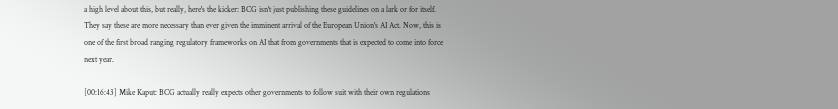a high level about this, but really, here's the kicker: BCG isn't just publishing these guidelines on a lark or for itself. They say these are more necessary than ever given the imminent arrival of the European Union's AI Act. Now, this is one of the first broad ranging regulatory frameworks on AI that from governments that is expected to come into force next year.

[00:16:43] Mike Kaput: BCG actually really expects other governments to follow suit with their own regulations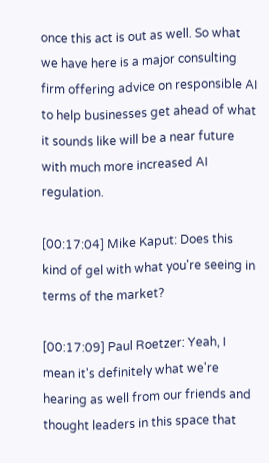once this act is out as well. So what we have here is a major consulting firm offering advice on responsible AI to help businesses get ahead of what it sounds like will be a near future with much more increased AI regulation.

[00:17:04] Mike Kaput: Does this kind of gel with what you're seeing in terms of the market?

[00:17:09] Paul Roetzer: Yeah, I mean it's definitely what we're hearing as well from our friends and thought leaders in this space that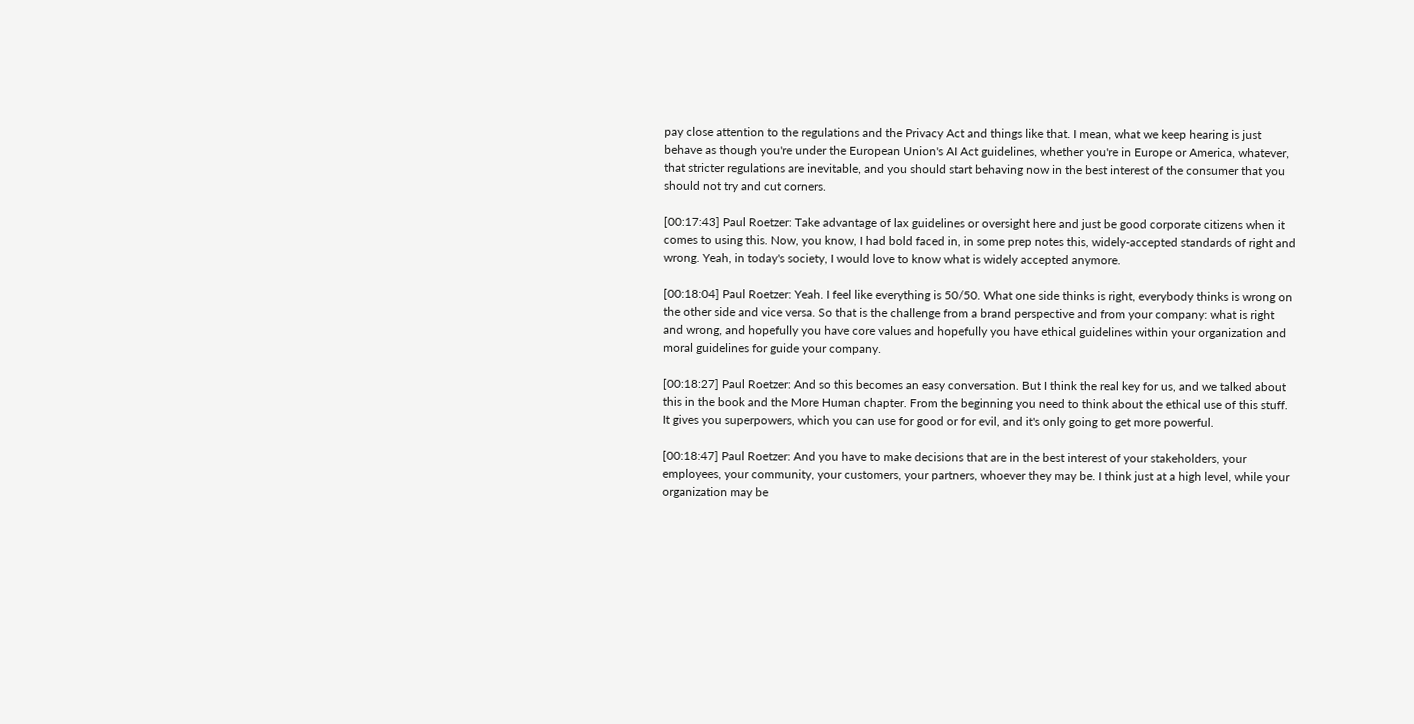pay close attention to the regulations and the Privacy Act and things like that. I mean, what we keep hearing is just behave as though you're under the European Union's AI Act guidelines, whether you're in Europe or America, whatever, that stricter regulations are inevitable, and you should start behaving now in the best interest of the consumer that you should not try and cut corners.

[00:17:43] Paul Roetzer: Take advantage of lax guidelines or oversight here and just be good corporate citizens when it comes to using this. Now, you know, I had bold faced in, in some prep notes this, widely-accepted standards of right and wrong. Yeah, in today's society, I would love to know what is widely accepted anymore.

[00:18:04] Paul Roetzer: Yeah. I feel like everything is 50/50. What one side thinks is right, everybody thinks is wrong on the other side and vice versa. So that is the challenge from a brand perspective and from your company: what is right and wrong, and hopefully you have core values and hopefully you have ethical guidelines within your organization and moral guidelines for guide your company.

[00:18:27] Paul Roetzer: And so this becomes an easy conversation. But I think the real key for us, and we talked about this in the book and the More Human chapter. From the beginning you need to think about the ethical use of this stuff. It gives you superpowers, which you can use for good or for evil, and it's only going to get more powerful.

[00:18:47] Paul Roetzer: And you have to make decisions that are in the best interest of your stakeholders, your employees, your community, your customers, your partners, whoever they may be. I think just at a high level, while your organization may be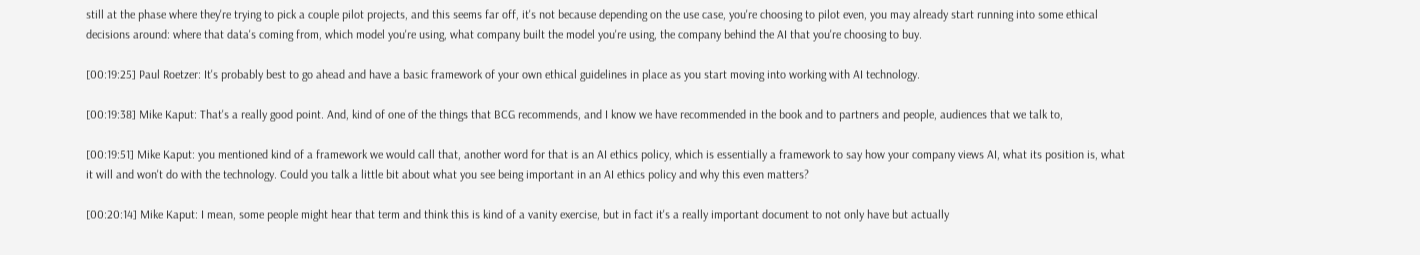still at the phase where they're trying to pick a couple pilot projects, and this seems far off, it's not because depending on the use case, you're choosing to pilot even, you may already start running into some ethical decisions around: where that data's coming from, which model you're using, what company built the model you're using, the company behind the AI that you're choosing to buy.

[00:19:25] Paul Roetzer: It's probably best to go ahead and have a basic framework of your own ethical guidelines in place as you start moving into working with AI technology.

[00:19:38] Mike Kaput: That's a really good point. And, kind of one of the things that BCG recommends, and I know we have recommended in the book and to partners and people, audiences that we talk to,

[00:19:51] Mike Kaput: you mentioned kind of a framework we would call that, another word for that is an AI ethics policy, which is essentially a framework to say how your company views AI, what its position is, what it will and won't do with the technology. Could you talk a little bit about what you see being important in an AI ethics policy and why this even matters?

[00:20:14] Mike Kaput: I mean, some people might hear that term and think this is kind of a vanity exercise, but in fact it's a really important document to not only have but actually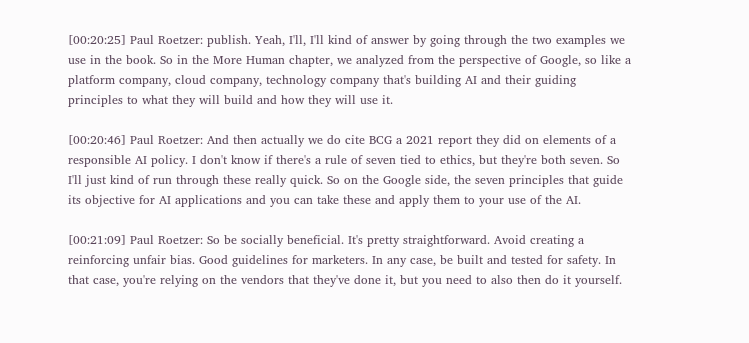[00:20:25] Paul Roetzer: publish. Yeah, I'll, I'll kind of answer by going through the two examples we use in the book. So in the More Human chapter, we analyzed from the perspective of Google, so like a platform company, cloud company, technology company that's building AI and their guiding principles to what they will build and how they will use it.

[00:20:46] Paul Roetzer: And then actually we do cite BCG a 2021 report they did on elements of a responsible AI policy. I don't know if there's a rule of seven tied to ethics, but they're both seven. So I'll just kind of run through these really quick. So on the Google side, the seven principles that guide its objective for AI applications and you can take these and apply them to your use of the AI.

[00:21:09] Paul Roetzer: So be socially beneficial. It's pretty straightforward. Avoid creating a reinforcing unfair bias. Good guidelines for marketers. In any case, be built and tested for safety. In that case, you're relying on the vendors that they've done it, but you need to also then do it yourself.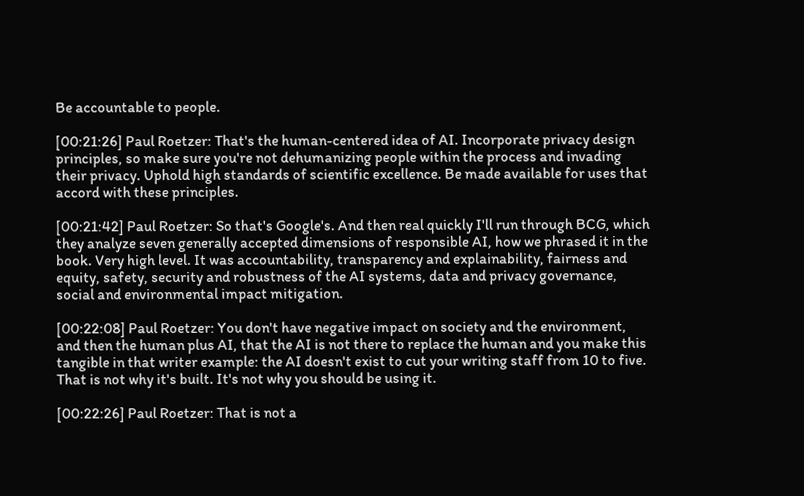Be accountable to people.

[00:21:26] Paul Roetzer: That's the human-centered idea of AI. Incorporate privacy design principles, so make sure you're not dehumanizing people within the process and invading their privacy. Uphold high standards of scientific excellence. Be made available for uses that accord with these principles.

[00:21:42] Paul Roetzer: So that's Google's. And then real quickly I'll run through BCG, which they analyze seven generally accepted dimensions of responsible AI, how we phrased it in the book. Very high level. It was accountability, transparency and explainability, fairness and equity, safety, security and robustness of the AI systems, data and privacy governance, social and environmental impact mitigation.

[00:22:08] Paul Roetzer: You don't have negative impact on society and the environment, and then the human plus AI, that the AI is not there to replace the human and you make this tangible in that writer example: the AI doesn't exist to cut your writing staff from 10 to five. That is not why it's built. It's not why you should be using it.

[00:22:26] Paul Roetzer: That is not a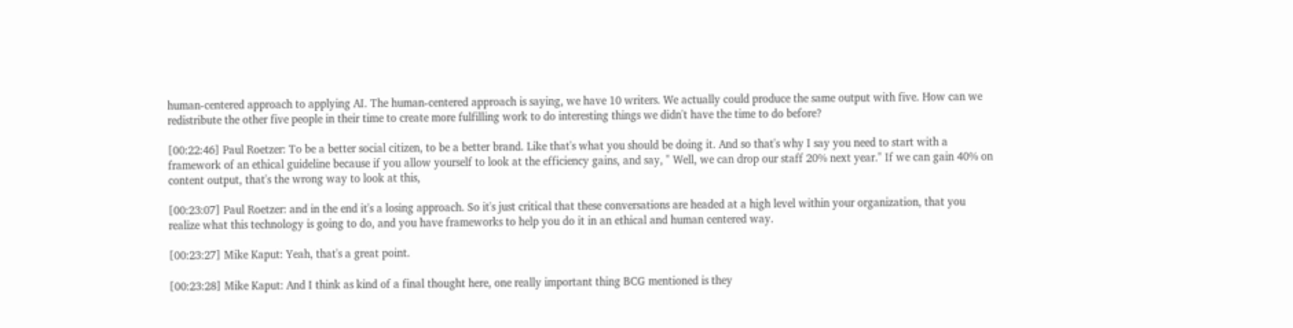human-centered approach to applying AI. The human-centered approach is saying, we have 10 writers. We actually could produce the same output with five. How can we redistribute the other five people in their time to create more fulfilling work to do interesting things we didn't have the time to do before?

[00:22:46] Paul Roetzer: To be a better social citizen, to be a better brand. Like that's what you should be doing it. And so that's why I say you need to start with a framework of an ethical guideline because if you allow yourself to look at the efficiency gains, and say, " Well, we can drop our staff 20% next year." If we can gain 40% on content output, that's the wrong way to look at this,

[00:23:07] Paul Roetzer: and in the end it's a losing approach. So it's just critical that these conversations are headed at a high level within your organization, that you realize what this technology is going to do, and you have frameworks to help you do it in an ethical and human centered way.

[00:23:27] Mike Kaput: Yeah, that's a great point.

[00:23:28] Mike Kaput: And I think as kind of a final thought here, one really important thing BCG mentioned is they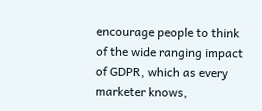encourage people to think of the wide ranging impact of GDPR, which as every marketer knows,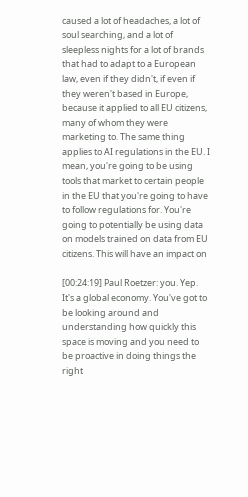caused a lot of headaches, a lot of soul searching, and a lot of sleepless nights for a lot of brands that had to adapt to a European law, even if they didn't, if even if they weren't based in Europe, because it applied to all EU citizens, many of whom they were marketing to. The same thing applies to AI regulations in the EU. I mean, you're going to be using tools that market to certain people in the EU that you're going to have to follow regulations for. You're going to potentially be using data on models trained on data from EU citizens. This will have an impact on

[00:24:19] Paul Roetzer: you. Yep. It's a global economy. You've got to be looking around and understanding how quickly this space is moving and you need to be proactive in doing things the right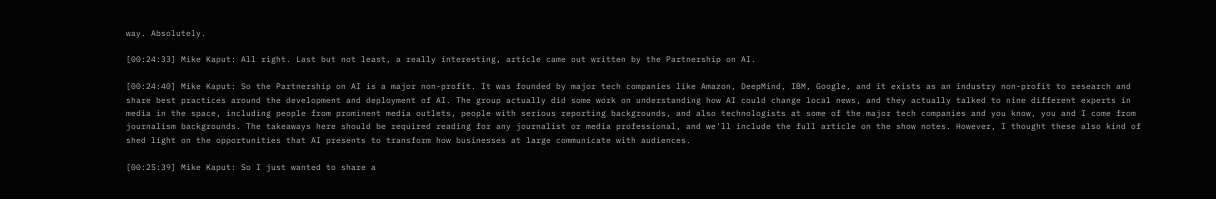way. Absolutely.

[00:24:33] Mike Kaput: All right. Last but not least, a really interesting, article came out written by the Partnership on AI.

[00:24:40] Mike Kaput: So the Partnership on AI is a major non-profit. It was founded by major tech companies like Amazon, DeepMind, IBM, Google, and it exists as an industry non-profit to research and share best practices around the development and deployment of AI. The group actually did some work on understanding how AI could change local news, and they actually talked to nine different experts in media in the space, including people from prominent media outlets, people with serious reporting backgrounds, and also technologists at some of the major tech companies and you know, you and I come from journalism backgrounds. The takeaways here should be required reading for any journalist or media professional, and we'll include the full article on the show notes. However, I thought these also kind of shed light on the opportunities that AI presents to transform how businesses at large communicate with audiences.

[00:25:39] Mike Kaput: So I just wanted to share a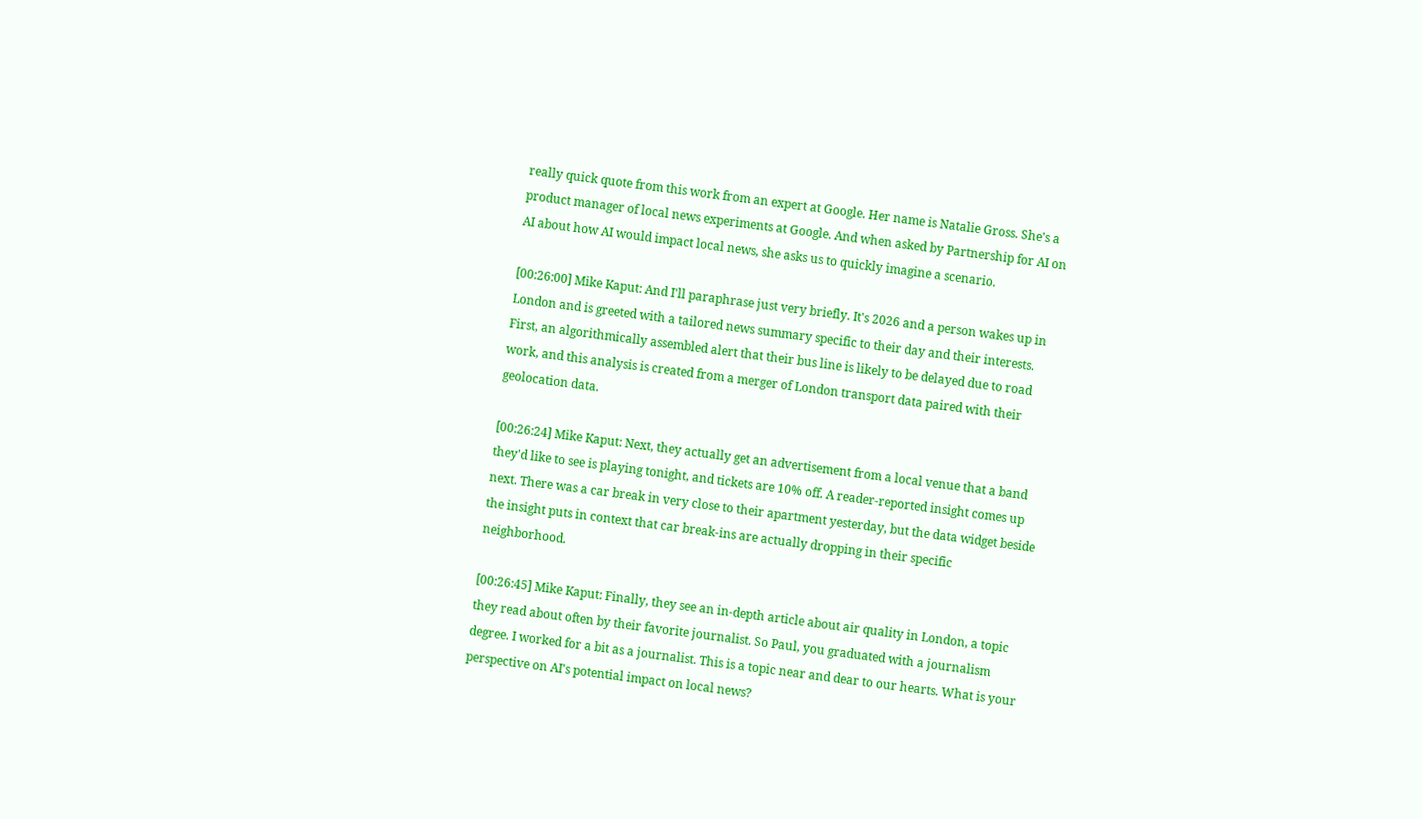really quick quote from this work from an expert at Google. Her name is Natalie Gross. She's a product manager of local news experiments at Google. And when asked by Partnership for AI on AI about how AI would impact local news, she asks us to quickly imagine a scenario.

[00:26:00] Mike Kaput: And I'll paraphrase just very briefly. It's 2026 and a person wakes up in London and is greeted with a tailored news summary specific to their day and their interests. First, an algorithmically assembled alert that their bus line is likely to be delayed due to road work, and this analysis is created from a merger of London transport data paired with their geolocation data.

[00:26:24] Mike Kaput: Next, they actually get an advertisement from a local venue that a band they'd like to see is playing tonight, and tickets are 10% off. A reader-reported insight comes up next. There was a car break in very close to their apartment yesterday, but the data widget beside the insight puts in context that car break-ins are actually dropping in their specific neighborhood.

[00:26:45] Mike Kaput: Finally, they see an in-depth article about air quality in London, a topic they read about often by their favorite journalist. So Paul, you graduated with a journalism degree. I worked for a bit as a journalist. This is a topic near and dear to our hearts. What is your perspective on AI's potential impact on local news?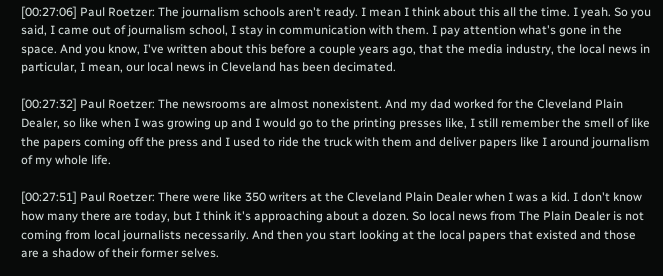[00:27:06] Paul Roetzer: The journalism schools aren't ready. I mean I think about this all the time. I yeah. So you said, I came out of journalism school, I stay in communication with them. I pay attention what's gone in the space. And you know, I've written about this before a couple years ago, that the media industry, the local news in particular, I mean, our local news in Cleveland has been decimated.

[00:27:32] Paul Roetzer: The newsrooms are almost nonexistent. And my dad worked for the Cleveland Plain Dealer, so like when I was growing up and I would go to the printing presses like, I still remember the smell of like the papers coming off the press and I used to ride the truck with them and deliver papers like I around journalism of my whole life.

[00:27:51] Paul Roetzer: There were like 350 writers at the Cleveland Plain Dealer when I was a kid. I don't know how many there are today, but I think it's approaching about a dozen. So local news from The Plain Dealer is not coming from local journalists necessarily. And then you start looking at the local papers that existed and those are a shadow of their former selves.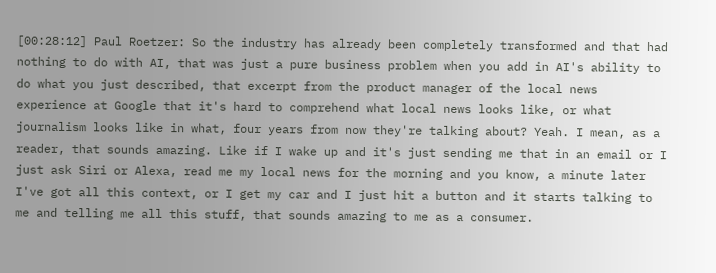[00:28:12] Paul Roetzer: So the industry has already been completely transformed and that had nothing to do with AI, that was just a pure business problem when you add in AI's ability to do what you just described, that excerpt from the product manager of the local news experience at Google that it's hard to comprehend what local news looks like, or what journalism looks like in what, four years from now they're talking about? Yeah. I mean, as a reader, that sounds amazing. Like if I wake up and it's just sending me that in an email or I just ask Siri or Alexa, read me my local news for the morning and you know, a minute later I've got all this context, or I get my car and I just hit a button and it starts talking to me and telling me all this stuff, that sounds amazing to me as a consumer.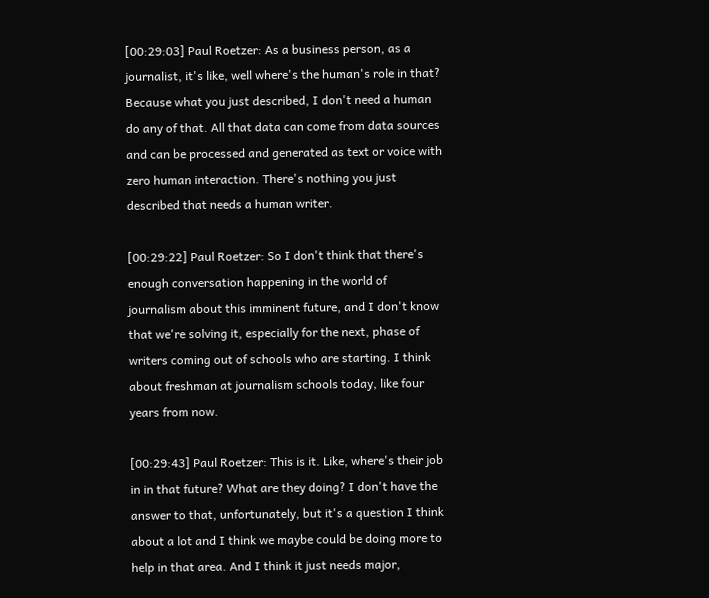[00:29:03] Paul Roetzer: As a business person, as a journalist, it's like, well where's the human's role in that? Because what you just described, I don't need a human do any of that. All that data can come from data sources and can be processed and generated as text or voice with zero human interaction. There's nothing you just described that needs a human writer.

[00:29:22] Paul Roetzer: So I don't think that there's enough conversation happening in the world of journalism about this imminent future, and I don't know that we're solving it, especially for the next, phase of writers coming out of schools who are starting. I think about freshman at journalism schools today, like four years from now.

[00:29:43] Paul Roetzer: This is it. Like, where's their job in in that future? What are they doing? I don't have the answer to that, unfortunately, but it's a question I think about a lot and I think we maybe could be doing more to help in that area. And I think it just needs major,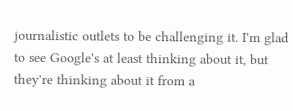journalistic outlets to be challenging it. I'm glad to see Google's at least thinking about it, but they're thinking about it from a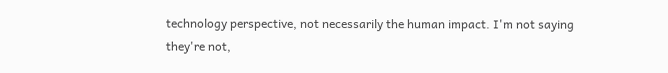technology perspective, not necessarily the human impact. I'm not saying they're not,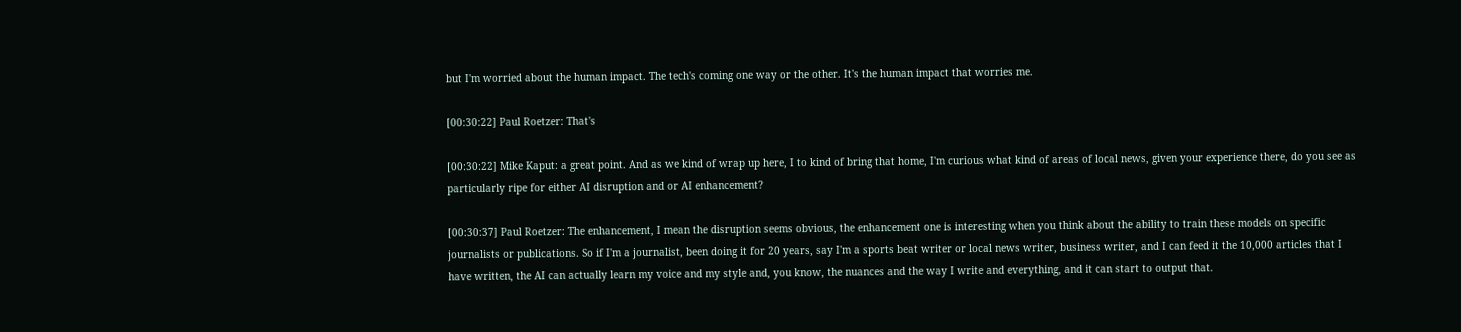but I'm worried about the human impact. The tech's coming one way or the other. It's the human impact that worries me.

[00:30:22] Paul Roetzer: That's

[00:30:22] Mike Kaput: a great point. And as we kind of wrap up here, I to kind of bring that home, I'm curious what kind of areas of local news, given your experience there, do you see as particularly ripe for either AI disruption and or AI enhancement?

[00:30:37] Paul Roetzer: The enhancement, I mean the disruption seems obvious, the enhancement one is interesting when you think about the ability to train these models on specific journalists or publications. So if I'm a journalist, been doing it for 20 years, say I'm a sports beat writer or local news writer, business writer, and I can feed it the 10,000 articles that I have written, the AI can actually learn my voice and my style and, you know, the nuances and the way I write and everything, and it can start to output that.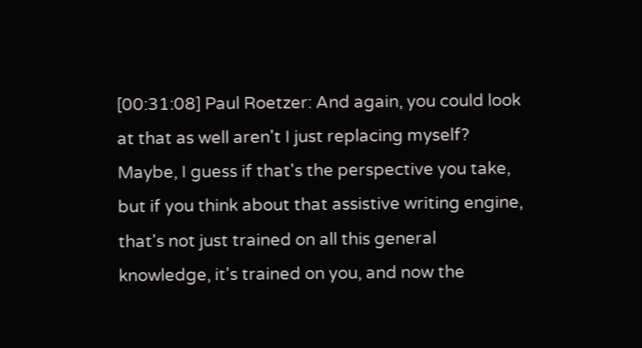[00:31:08] Paul Roetzer: And again, you could look at that as well aren't I just replacing myself? Maybe, I guess if that's the perspective you take, but if you think about that assistive writing engine, that's not just trained on all this general knowledge, it's trained on you, and now the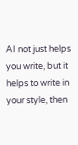AI not just helps you write, but it helps to write in your style, then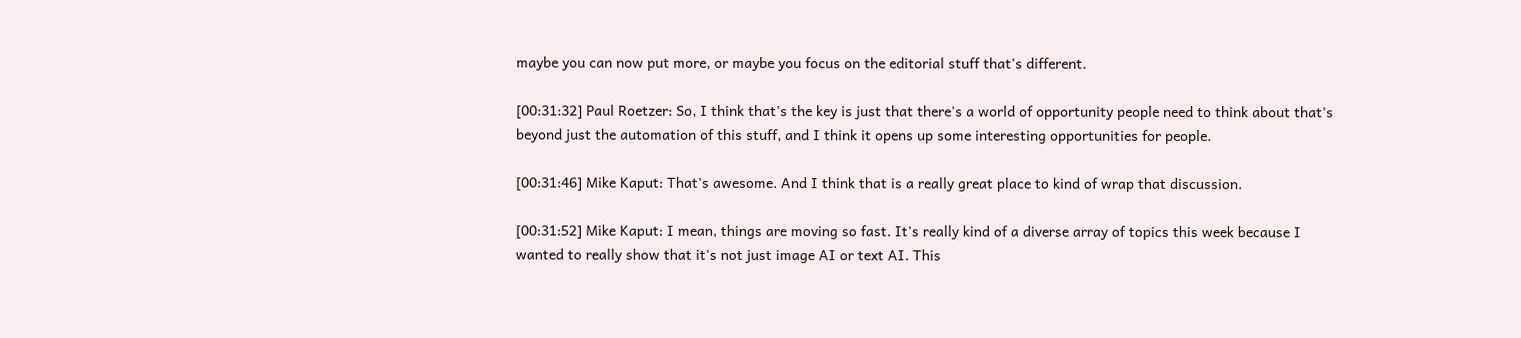maybe you can now put more, or maybe you focus on the editorial stuff that's different.

[00:31:32] Paul Roetzer: So, I think that's the key is just that there's a world of opportunity people need to think about that's beyond just the automation of this stuff, and I think it opens up some interesting opportunities for people.

[00:31:46] Mike Kaput: That's awesome. And I think that is a really great place to kind of wrap that discussion.

[00:31:52] Mike Kaput: I mean, things are moving so fast. It's really kind of a diverse array of topics this week because I wanted to really show that it's not just image AI or text AI. This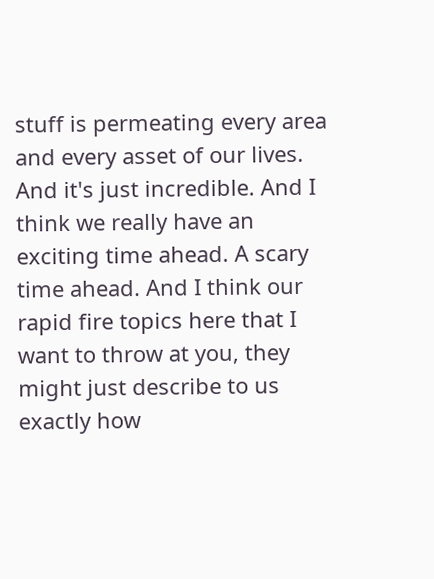stuff is permeating every area and every asset of our lives. And it's just incredible. And I think we really have an exciting time ahead. A scary time ahead. And I think our rapid fire topics here that I want to throw at you, they might just describe to us exactly how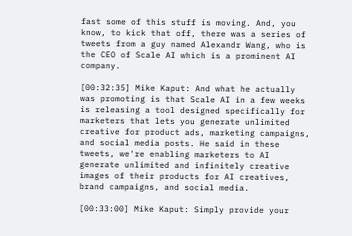fast some of this stuff is moving. And, you know, to kick that off, there was a series of tweets from a guy named Alexandr Wang, who is the CEO of Scale AI which is a prominent AI company.

[00:32:35] Mike Kaput: And what he actually was promoting is that Scale AI in a few weeks is releasing a tool designed specifically for marketers that lets you generate unlimited creative for product ads, marketing campaigns, and social media posts. He said in these tweets, we're enabling marketers to AI generate unlimited and infinitely creative images of their products for AI creatives, brand campaigns, and social media.

[00:33:00] Mike Kaput: Simply provide your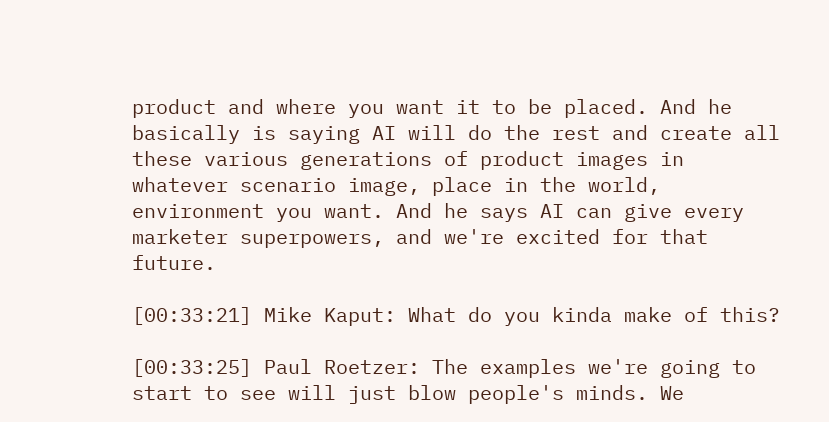product and where you want it to be placed. And he basically is saying AI will do the rest and create all these various generations of product images in whatever scenario image, place in the world, environment you want. And he says AI can give every marketer superpowers, and we're excited for that future.

[00:33:21] Mike Kaput: What do you kinda make of this?

[00:33:25] Paul Roetzer: The examples we're going to start to see will just blow people's minds. We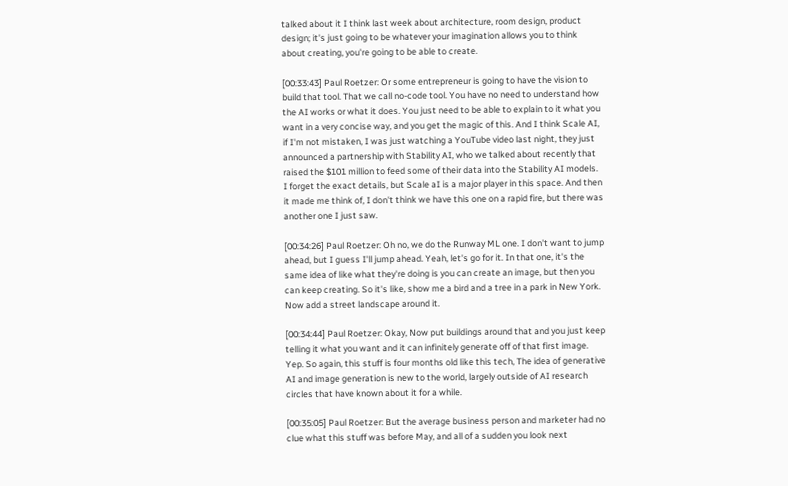talked about it I think last week about architecture, room design, product design; it's just going to be whatever your imagination allows you to think about creating, you're going to be able to create.

[00:33:43] Paul Roetzer: Or some entrepreneur is going to have the vision to build that tool. That we call no-code tool. You have no need to understand how the AI works or what it does. You just need to be able to explain to it what you want in a very concise way, and you get the magic of this. And I think Scale AI, if I'm not mistaken, I was just watching a YouTube video last night, they just announced a partnership with Stability AI, who we talked about recently that raised the $101 million to feed some of their data into the Stability AI models. I forget the exact details, but Scale aI is a major player in this space. And then it made me think of, I don't think we have this one on a rapid fire, but there was another one I just saw.

[00:34:26] Paul Roetzer: Oh no, we do the Runway ML one. I don't want to jump ahead, but I guess I'll jump ahead. Yeah, let's go for it. In that one, it's the same idea of like what they're doing is you can create an image, but then you can keep creating. So it's like, show me a bird and a tree in a park in New York. Now add a street landscape around it.

[00:34:44] Paul Roetzer: Okay, Now put buildings around that and you just keep telling it what you want and it can infinitely generate off of that first image. Yep. So again, this stuff is four months old like this tech, The idea of generative AI and image generation is new to the world, largely outside of AI research circles that have known about it for a while.

[00:35:05] Paul Roetzer: But the average business person and marketer had no clue what this stuff was before May, and all of a sudden you look next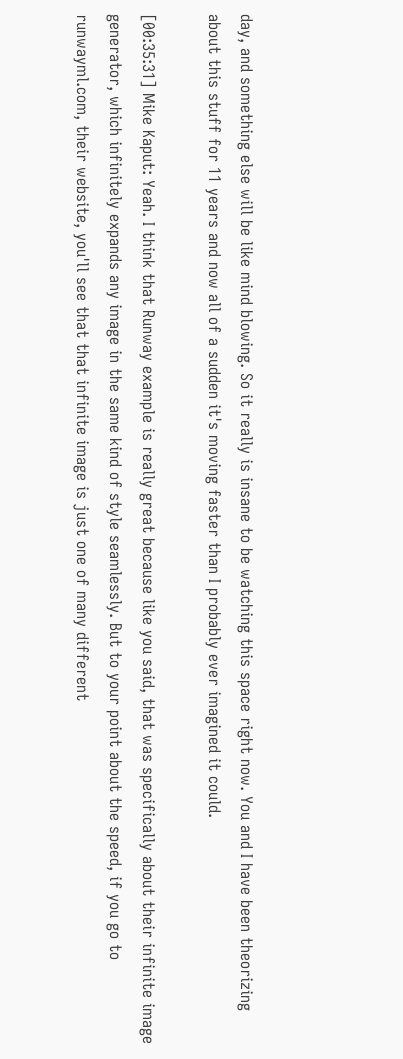day, and something else will be like mind blowing. So it really is insane to be watching this space right now. You and I have been theorizing about this stuff for 11 years and now all of a sudden it's moving faster than I probably ever imagined it could.

[00:35:31] Mike Kaput: Yeah. I think that Runway example is really great because like you said, that was specifically about their infinite image generator, which infinitely expands any image in the same kind of style seamlessly. But to your point about the speed, if you go to runwayml.com, their website, you'll see that that infinite image is just one of many different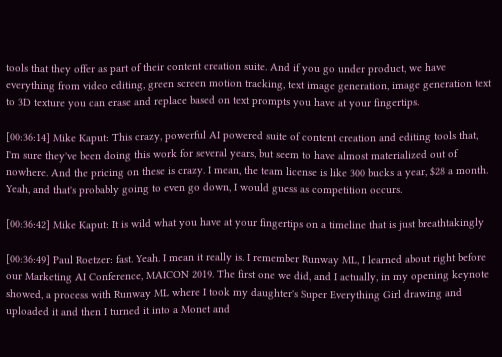tools that they offer as part of their content creation suite. And if you go under product, we have everything from video editing, green screen motion tracking, text image generation, image generation text to 3D texture you can erase and replace based on text prompts you have at your fingertips.

[00:36:14] Mike Kaput: This crazy, powerful AI powered suite of content creation and editing tools that, I'm sure they've been doing this work for several years, but seem to have almost materialized out of nowhere. And the pricing on these is crazy. I mean, the team license is like 300 bucks a year, $28 a month. Yeah, and that's probably going to even go down, I would guess as competition occurs.

[00:36:42] Mike Kaput: It is wild what you have at your fingertips on a timeline that is just breathtakingly

[00:36:49] Paul Roetzer: fast. Yeah. I mean it really is. I remember Runway ML, I learned about right before our Marketing AI Conference, MAICON 2019. The first one we did, and I actually, in my opening keynote showed, a process with Runway ML where I took my daughter's Super Everything Girl drawing and uploaded it and then I turned it into a Monet and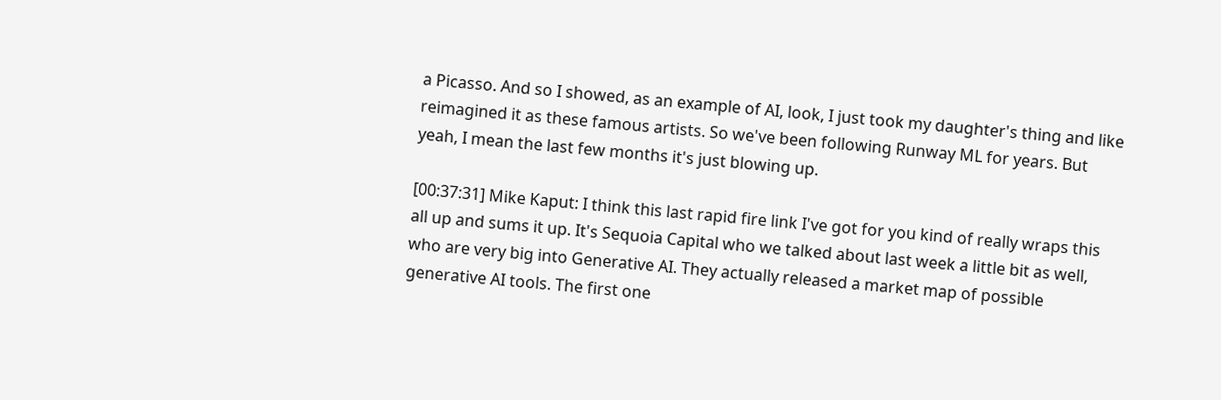a Picasso. And so I showed, as an example of AI, look, I just took my daughter's thing and like reimagined it as these famous artists. So we've been following Runway ML for years. But yeah, I mean the last few months it's just blowing up.

[00:37:31] Mike Kaput: I think this last rapid fire link I've got for you kind of really wraps this all up and sums it up. It's Sequoia Capital who we talked about last week a little bit as well, who are very big into Generative AI. They actually released a market map of possible generative AI tools. The first one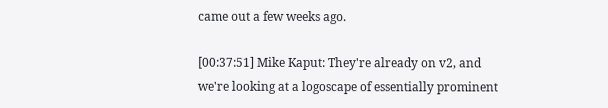came out a few weeks ago.

[00:37:51] Mike Kaput: They're already on v2, and we're looking at a logoscape of essentially prominent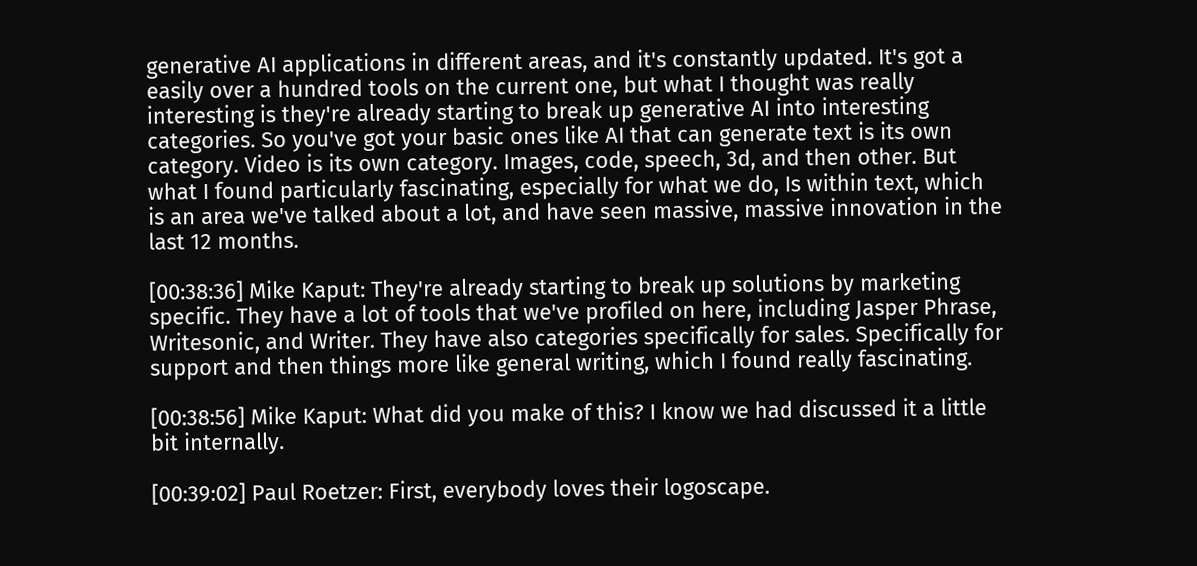generative AI applications in different areas, and it's constantly updated. It's got a easily over a hundred tools on the current one, but what I thought was really interesting is they're already starting to break up generative AI into interesting categories. So you've got your basic ones like AI that can generate text is its own category. Video is its own category. Images, code, speech, 3d, and then other. But what I found particularly fascinating, especially for what we do, Is within text, which is an area we've talked about a lot, and have seen massive, massive innovation in the last 12 months.

[00:38:36] Mike Kaput: They're already starting to break up solutions by marketing specific. They have a lot of tools that we've profiled on here, including Jasper Phrase, Writesonic, and Writer. They have also categories specifically for sales. Specifically for support and then things more like general writing, which I found really fascinating.

[00:38:56] Mike Kaput: What did you make of this? I know we had discussed it a little bit internally.

[00:39:02] Paul Roetzer: First, everybody loves their logoscape.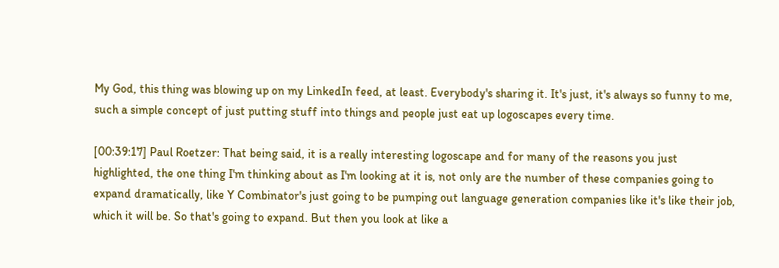My God, this thing was blowing up on my LinkedIn feed, at least. Everybody's sharing it. It's just, it's always so funny to me, such a simple concept of just putting stuff into things and people just eat up logoscapes every time.

[00:39:17] Paul Roetzer: That being said, it is a really interesting logoscape and for many of the reasons you just highlighted, the one thing I'm thinking about as I'm looking at it is, not only are the number of these companies going to expand dramatically, like Y Combinator's just going to be pumping out language generation companies like it's like their job, which it will be. So that's going to expand. But then you look at like a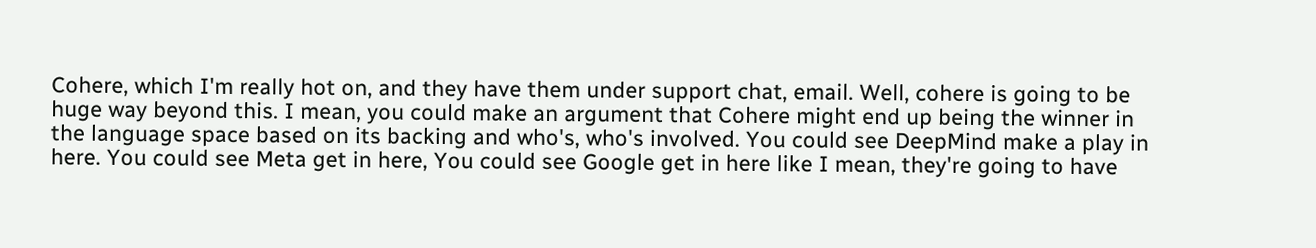Cohere, which I'm really hot on, and they have them under support chat, email. Well, cohere is going to be huge way beyond this. I mean, you could make an argument that Cohere might end up being the winner in the language space based on its backing and who's, who's involved. You could see DeepMind make a play in here. You could see Meta get in here, You could see Google get in here like I mean, they're going to have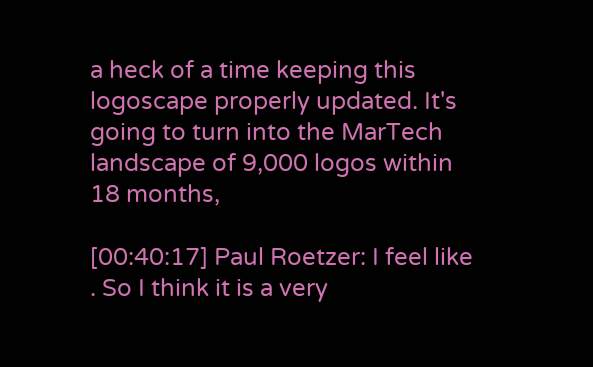a heck of a time keeping this logoscape properly updated. It's going to turn into the MarTech landscape of 9,000 logos within 18 months,

[00:40:17] Paul Roetzer: I feel like . So I think it is a very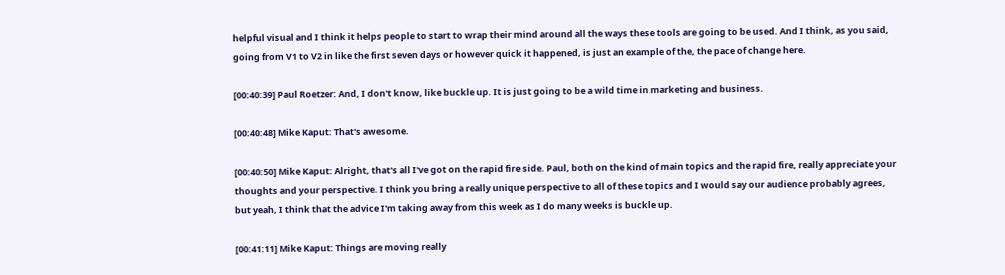helpful visual and I think it helps people to start to wrap their mind around all the ways these tools are going to be used. And I think, as you said, going from V1 to V2 in like the first seven days or however quick it happened, is just an example of the, the pace of change here.

[00:40:39] Paul Roetzer: And, I don't know, like buckle up. It is just going to be a wild time in marketing and business.

[00:40:48] Mike Kaput: That's awesome.

[00:40:50] Mike Kaput: Alright, that's all I've got on the rapid fire side. Paul, both on the kind of main topics and the rapid fire, really appreciate your thoughts and your perspective. I think you bring a really unique perspective to all of these topics and I would say our audience probably agrees, but yeah, I think that the advice I'm taking away from this week as I do many weeks is buckle up.

[00:41:11] Mike Kaput: Things are moving really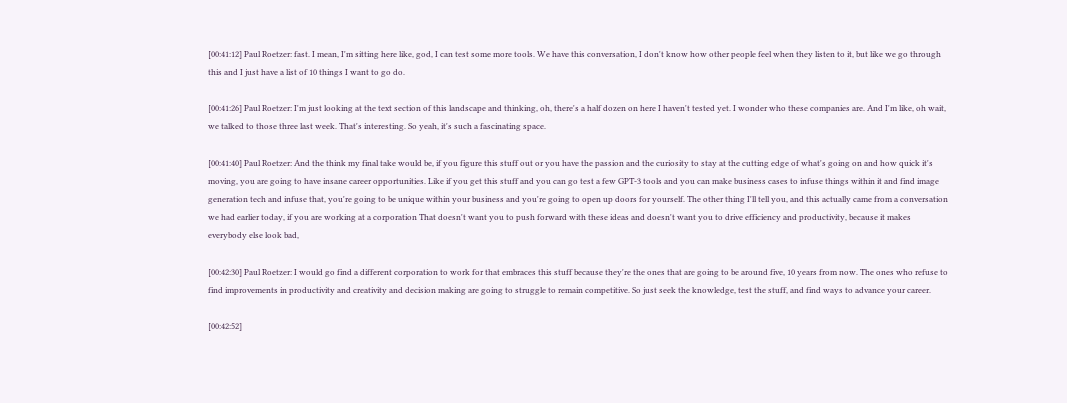[00:41:12] Paul Roetzer: fast. I mean, I'm sitting here like, god, I can test some more tools. We have this conversation, I don't know how other people feel when they listen to it, but like we go through this and I just have a list of 10 things I want to go do.

[00:41:26] Paul Roetzer: I'm just looking at the text section of this landscape and thinking, oh, there's a half dozen on here I haven't tested yet. I wonder who these companies are. And I'm like, oh wait, we talked to those three last week. That's interesting. So yeah, it's such a fascinating space.

[00:41:40] Paul Roetzer: And the think my final take would be, if you figure this stuff out or you have the passion and the curiosity to stay at the cutting edge of what's going on and how quick it's moving, you are going to have insane career opportunities. Like if you get this stuff and you can go test a few GPT-3 tools and you can make business cases to infuse things within it and find image generation tech and infuse that, you're going to be unique within your business and you're going to open up doors for yourself. The other thing I'll tell you, and this actually came from a conversation we had earlier today, if you are working at a corporation That doesn't want you to push forward with these ideas and doesn't want you to drive efficiency and productivity, because it makes everybody else look bad,

[00:42:30] Paul Roetzer: I would go find a different corporation to work for that embraces this stuff because they're the ones that are going to be around five, 10 years from now. The ones who refuse to find improvements in productivity and creativity and decision making are going to struggle to remain competitive. So just seek the knowledge, test the stuff, and find ways to advance your career.

[00:42:52]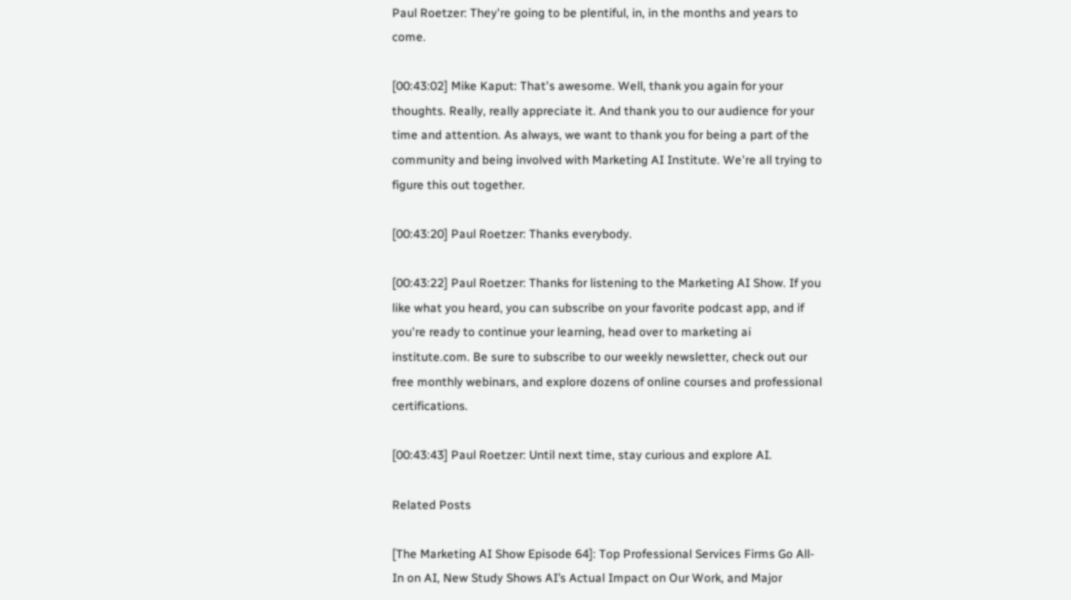Paul Roetzer: They're going to be plentiful, in, in the months and years to come.

[00:43:02] Mike Kaput: That's awesome. Well, thank you again for your thoughts. Really, really appreciate it. And thank you to our audience for your time and attention. As always, we want to thank you for being a part of the community and being involved with Marketing AI Institute. We're all trying to figure this out together.

[00:43:20] Paul Roetzer: Thanks everybody.

[00:43:22] Paul Roetzer: Thanks for listening to the Marketing AI Show. If you like what you heard, you can subscribe on your favorite podcast app, and if you're ready to continue your learning, head over to marketing ai institute.com. Be sure to subscribe to our weekly newsletter, check out our free monthly webinars, and explore dozens of online courses and professional certifications.

[00:43:43] Paul Roetzer: Until next time, stay curious and explore AI.

Related Posts

[The Marketing AI Show Episode 64]: Top Professional Services Firms Go All-In on AI, New Study Shows AI’s Actual Impact on Our Work, and Major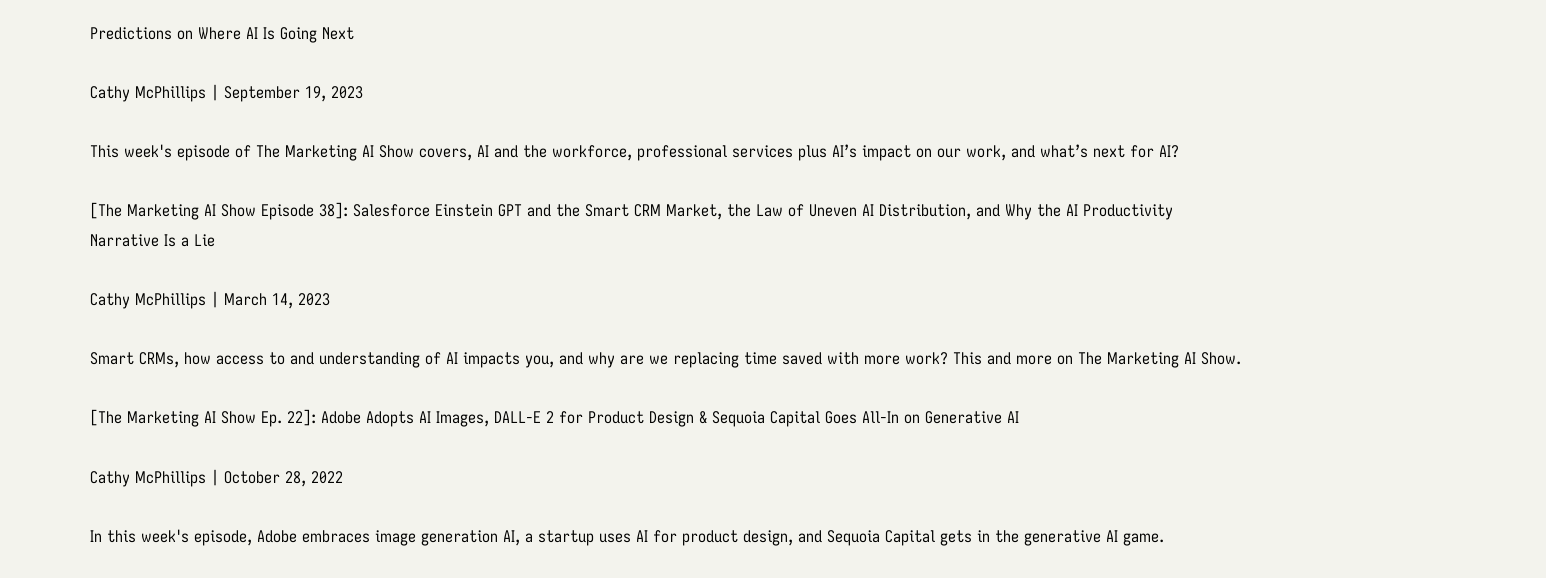Predictions on Where AI Is Going Next

Cathy McPhillips | September 19, 2023

This week's episode of The Marketing AI Show covers, AI and the workforce, professional services plus AI’s impact on our work, and what’s next for AI?

[The Marketing AI Show Episode 38]: Salesforce Einstein GPT and the Smart CRM Market, the Law of Uneven AI Distribution, and Why the AI Productivity Narrative Is a Lie

Cathy McPhillips | March 14, 2023

Smart CRMs, how access to and understanding of AI impacts you, and why are we replacing time saved with more work? This and more on The Marketing AI Show.

[The Marketing AI Show Ep. 22]: Adobe Adopts AI Images, DALL-E 2 for Product Design & Sequoia Capital Goes All-In on Generative AI

Cathy McPhillips | October 28, 2022

In this week's episode, Adobe embraces image generation AI, a startup uses AI for product design, and Sequoia Capital gets in the generative AI game.